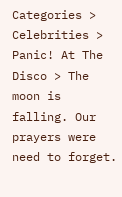Categories > Celebrities > Panic! At The Disco > The moon is falling. Our prayers were need to forget.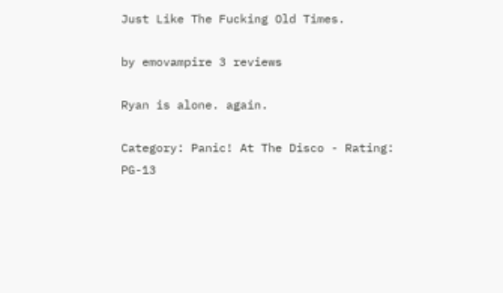Just Like The Fucking Old Times.

by emovampire 3 reviews

Ryan is alone. again.

Category: Panic! At The Disco - Rating: PG-13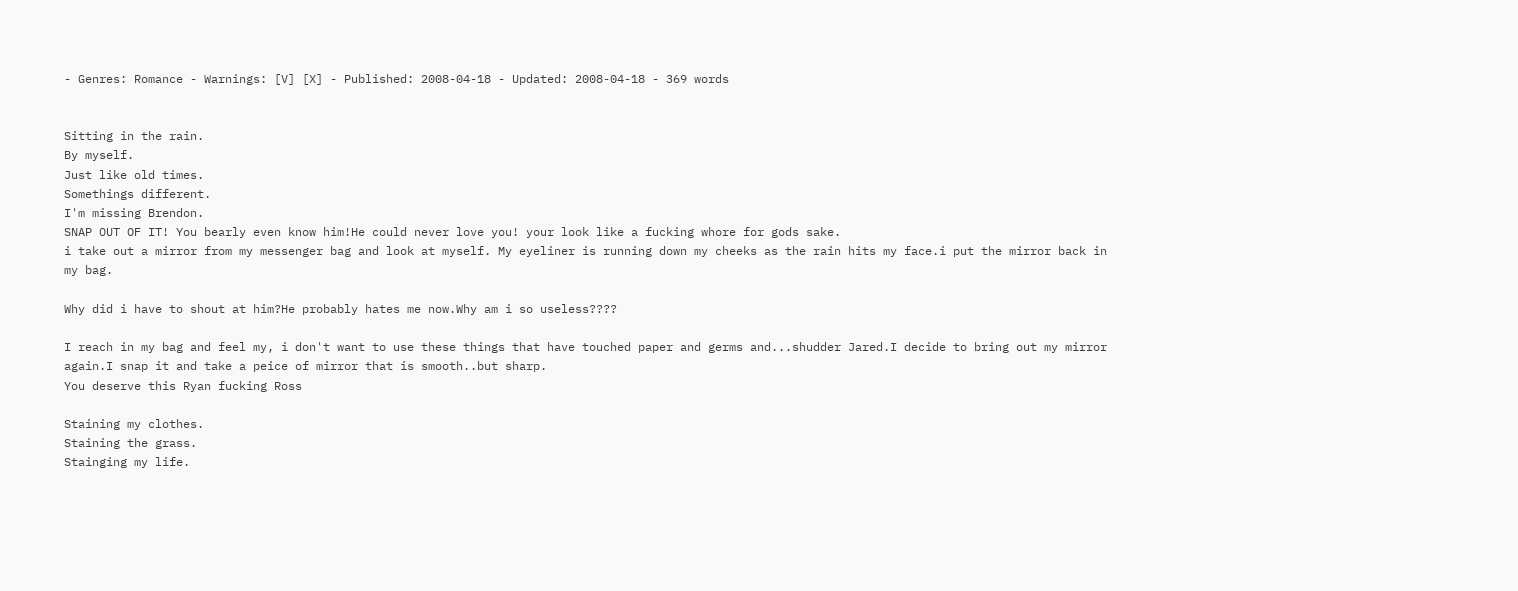- Genres: Romance - Warnings: [V] [X] - Published: 2008-04-18 - Updated: 2008-04-18 - 369 words


Sitting in the rain.
By myself.
Just like old times.
Somethings different.
I'm missing Brendon.
SNAP OUT OF IT! You bearly even know him!He could never love you! your look like a fucking whore for gods sake.
i take out a mirror from my messenger bag and look at myself. My eyeliner is running down my cheeks as the rain hits my face.i put the mirror back in my bag.

Why did i have to shout at him?He probably hates me now.Why am i so useless????

I reach in my bag and feel my, i don't want to use these things that have touched paper and germs and...shudder Jared.I decide to bring out my mirror again.I snap it and take a peice of mirror that is smooth..but sharp.
You deserve this Ryan fucking Ross

Staining my clothes.
Staining the grass.
Stainging my life.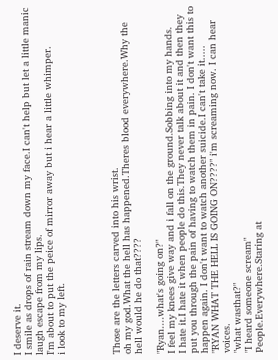I deserve it.
I smile as drops of rain stream down my face.I can't help but let a little manic laugh escape from my lips.
I'm about to put the peice of mirror away but i hear a little whimper.
i look to my left.




Those are the letters carved into his wrist.
oh my god.What the hell has happened.Theres blood everywhere.Why the hell would he do that????

"Ryan....what's going on?"
I feel my knees give way and i fall on the ground.Sobbing into my hands.
I hate it.I hate it when people do this.They never talk about it and then they put you through the pain of having to watch them in pain. I don't want this to happen again. I don't want to watch another suicide.I can't take it.....
"RYAN WHAT THE HELL IS GOING ON????" i'm screaming now. I can hear voices.
"what wasthat?"
"I heard someone scream"
People.Everywhere.Staring at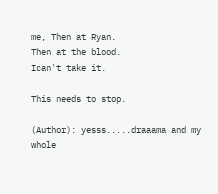me, Then at Ryan.
Then at the blood.
Ican't take it.

This needs to stop.

(Author): yesss.....draaama and my whole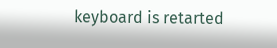keyboard is retarted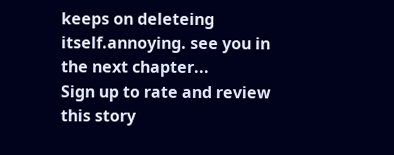keeps on deleteing itself.annoying. see you in the next chapter...
Sign up to rate and review this story